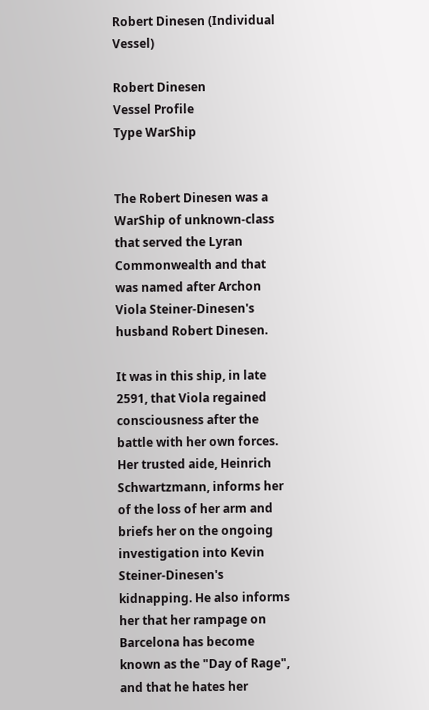Robert Dinesen (Individual Vessel)

Robert Dinesen
Vessel Profile
Type WarShip


The Robert Dinesen was a WarShip of unknown-class that served the Lyran Commonwealth and that was named after Archon Viola Steiner-Dinesen's husband Robert Dinesen.

It was in this ship, in late 2591, that Viola regained consciousness after the battle with her own forces. Her trusted aide, Heinrich Schwartzmann, informs her of the loss of her arm and briefs her on the ongoing investigation into Kevin Steiner-Dinesen's kidnapping. He also informs her that her rampage on Barcelona has become known as the "Day of Rage", and that he hates her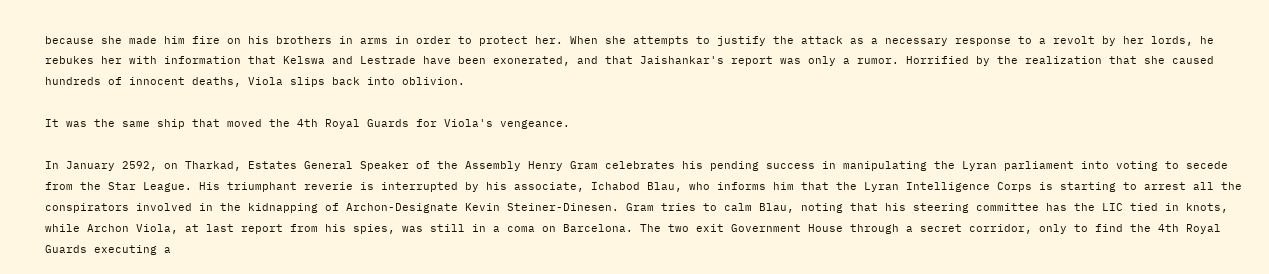because she made him fire on his brothers in arms in order to protect her. When she attempts to justify the attack as a necessary response to a revolt by her lords, he rebukes her with information that Kelswa and Lestrade have been exonerated, and that Jaishankar's report was only a rumor. Horrified by the realization that she caused hundreds of innocent deaths, Viola slips back into oblivion.

It was the same ship that moved the 4th Royal Guards for Viola's vengeance.

In January 2592, on Tharkad, Estates General Speaker of the Assembly Henry Gram celebrates his pending success in manipulating the Lyran parliament into voting to secede from the Star League. His triumphant reverie is interrupted by his associate, Ichabod Blau, who informs him that the Lyran Intelligence Corps is starting to arrest all the conspirators involved in the kidnapping of Archon-Designate Kevin Steiner-Dinesen. Gram tries to calm Blau, noting that his steering committee has the LIC tied in knots, while Archon Viola, at last report from his spies, was still in a coma on Barcelona. The two exit Government House through a secret corridor, only to find the 4th Royal Guards executing a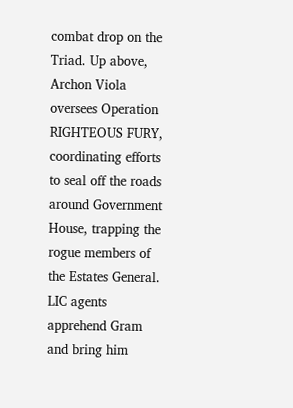combat drop on the Triad. Up above, Archon Viola oversees Operation RIGHTEOUS FURY, coordinating efforts to seal off the roads around Government House, trapping the rogue members of the Estates General. LIC agents apprehend Gram and bring him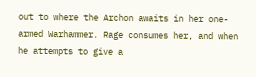out to where the Archon awaits in her one-armed Warhammer. Rage consumes her, and when he attempts to give a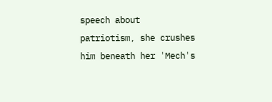speech about patriotism, she crushes him beneath her 'Mech's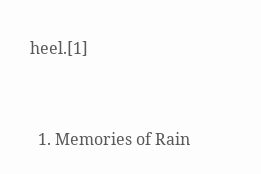heel.[1]


  1. Memories of Rain